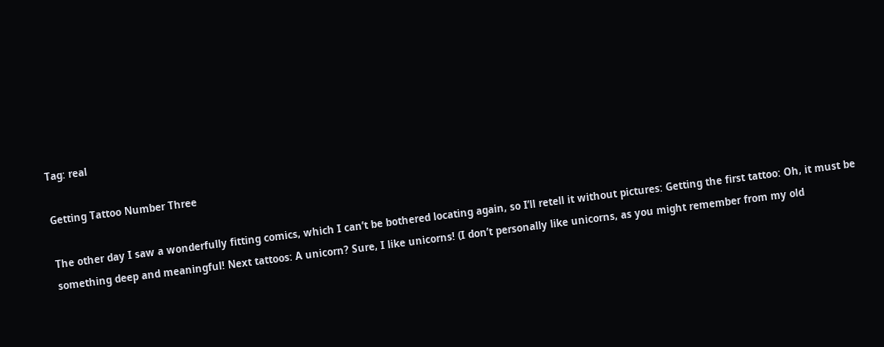Tag: real

Getting Tattoo Number Three

The other day I saw a wonderfully fitting comics, which I can’t be bothered locating again, so I’ll retell it without pictures: Getting the first tattoo: Oh, it must be something deep and meaningful! Next tattoos: A unicorn? Sure, I like unicorns! (I don’t personally like unicorns, as you might remember from my old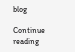blog

Continue reading